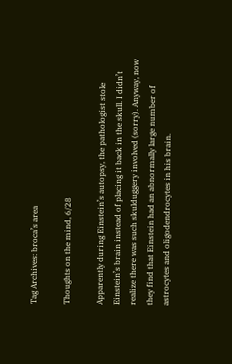Tag Archives: broca’s area

Thoughts on the mind, 6/28

Apparently during Einstein’s autopsy, the pathologist stole Einstein’s brain instead of placing it back in the skull. I didn’t realize there was such skulduggery involved (sorry). Anyway, now they find that Einstein had an abnormally large number of astrocytes and oligodendrocytes in his brain.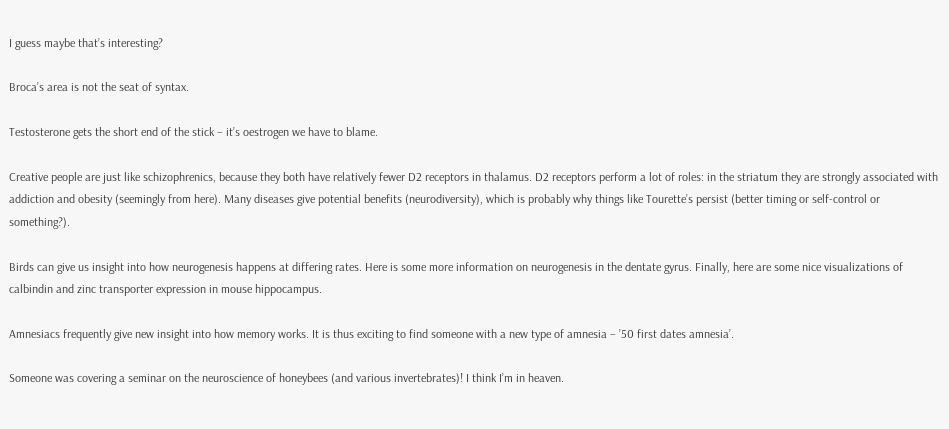I guess maybe that’s interesting?

Broca’s area is not the seat of syntax.

Testosterone gets the short end of the stick – it’s oestrogen we have to blame.

Creative people are just like schizophrenics, because they both have relatively fewer D2 receptors in thalamus. D2 receptors perform a lot of roles: in the striatum they are strongly associated with addiction and obesity (seemingly from here). Many diseases give potential benefits (neurodiversity), which is probably why things like Tourette’s persist (better timing or self-control or something?).

Birds can give us insight into how neurogenesis happens at differing rates. Here is some more information on neurogenesis in the dentate gyrus. Finally, here are some nice visualizations of calbindin and zinc transporter expression in mouse hippocampus.

Amnesiacs frequently give new insight into how memory works. It is thus exciting to find someone with a new type of amnesia – ’50 first dates amnesia’.

Someone was covering a seminar on the neuroscience of honeybees (and various invertebrates)! I think I’m in heaven.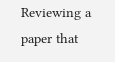Reviewing a paper that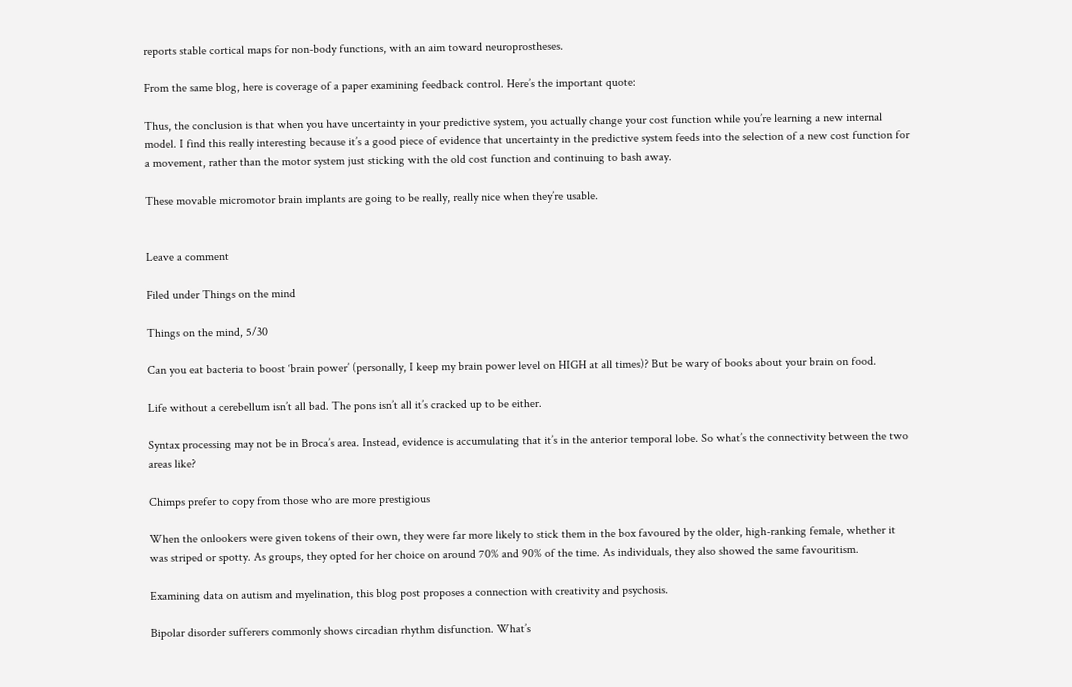reports stable cortical maps for non-body functions, with an aim toward neuroprostheses.

From the same blog, here is coverage of a paper examining feedback control. Here’s the important quote:

Thus, the conclusion is that when you have uncertainty in your predictive system, you actually change your cost function while you’re learning a new internal model. I find this really interesting because it’s a good piece of evidence that uncertainty in the predictive system feeds into the selection of a new cost function for a movement, rather than the motor system just sticking with the old cost function and continuing to bash away.

These movable micromotor brain implants are going to be really, really nice when they’re usable.


Leave a comment

Filed under Things on the mind

Things on the mind, 5/30

Can you eat bacteria to boost ‘brain power’ (personally, I keep my brain power level on HIGH at all times)? But be wary of books about your brain on food.

Life without a cerebellum isn’t all bad. The pons isn’t all it’s cracked up to be either.

Syntax processing may not be in Broca’s area. Instead, evidence is accumulating that it’s in the anterior temporal lobe. So what’s the connectivity between the two areas like?

Chimps prefer to copy from those who are more prestigious

When the onlookers were given tokens of their own, they were far more likely to stick them in the box favoured by the older, high-ranking female, whether it was striped or spotty. As groups, they opted for her choice on around 70% and 90% of the time. As individuals, they also showed the same favouritism.

Examining data on autism and myelination, this blog post proposes a connection with creativity and psychosis.

Bipolar disorder sufferers commonly shows circadian rhythm disfunction. What’s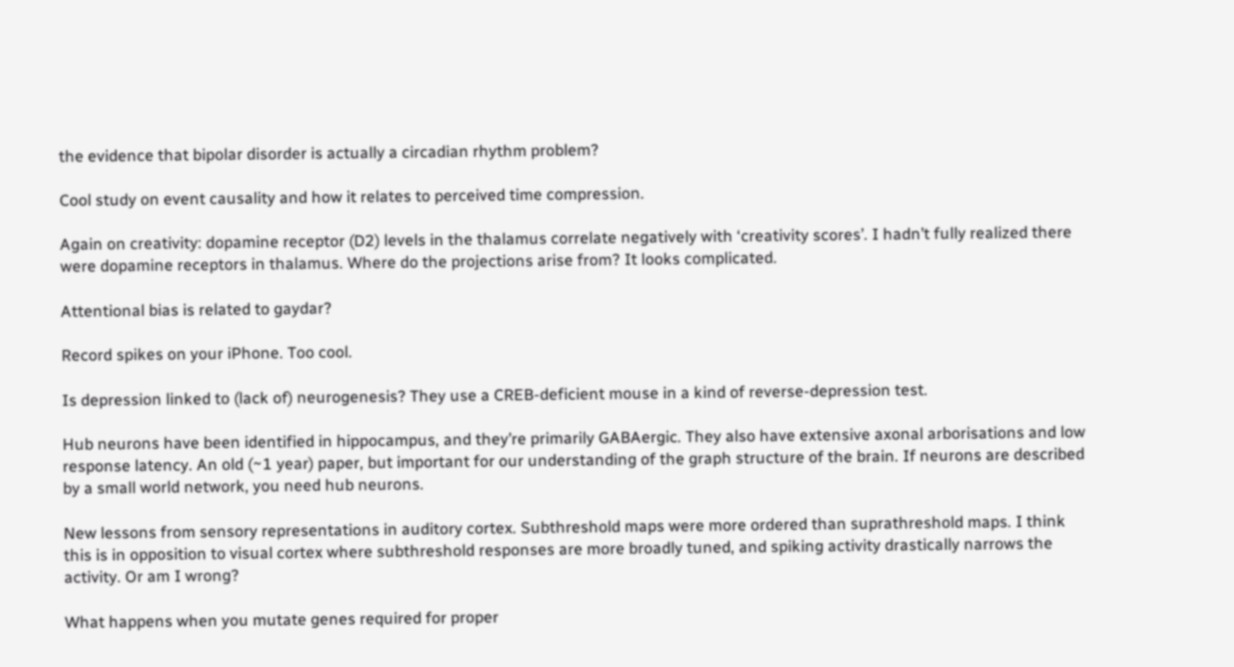the evidence that bipolar disorder is actually a circadian rhythm problem?

Cool study on event causality and how it relates to perceived time compression.

Again on creativity: dopamine receptor (D2) levels in the thalamus correlate negatively with ‘creativity scores’. I hadn’t fully realized there were dopamine receptors in thalamus. Where do the projections arise from? It looks complicated.

Attentional bias is related to gaydar?

Record spikes on your iPhone. Too cool.

Is depression linked to (lack of) neurogenesis? They use a CREB-deficient mouse in a kind of reverse-depression test.

Hub neurons have been identified in hippocampus, and they’re primarily GABAergic. They also have extensive axonal arborisations and low response latency. An old (~1 year) paper, but important for our understanding of the graph structure of the brain. If neurons are described by a small world network, you need hub neurons.

New lessons from sensory representations in auditory cortex. Subthreshold maps were more ordered than suprathreshold maps. I think this is in opposition to visual cortex where subthreshold responses are more broadly tuned, and spiking activity drastically narrows the activity. Or am I wrong?

What happens when you mutate genes required for proper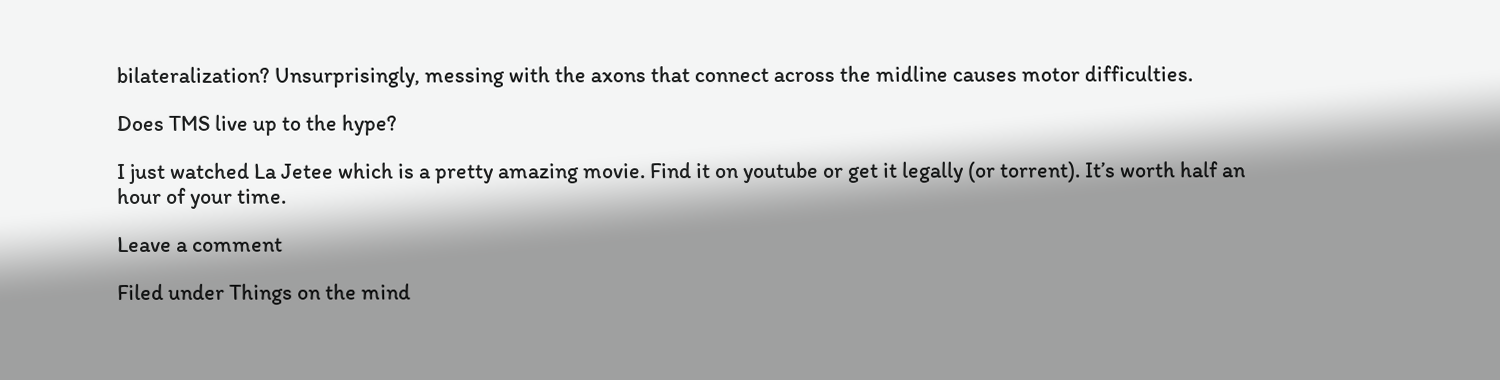bilateralization? Unsurprisingly, messing with the axons that connect across the midline causes motor difficulties.

Does TMS live up to the hype?

I just watched La Jetee which is a pretty amazing movie. Find it on youtube or get it legally (or torrent). It’s worth half an hour of your time.

Leave a comment

Filed under Things on the mind